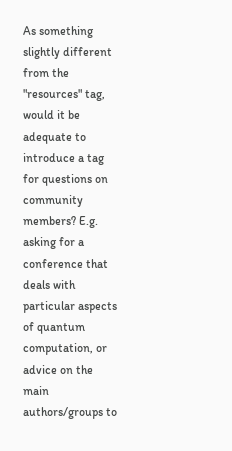As something slightly different from the "resources" tag, would it be adequate to introduce a tag for questions on community members? E.g. asking for a conference that deals with particular aspects of quantum computation, or advice on the main authors/groups to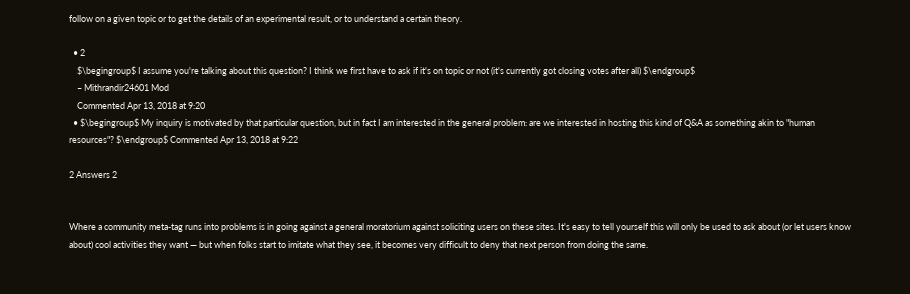follow on a given topic or to get the details of an experimental result, or to understand a certain theory.

  • 2
    $\begingroup$ I assume you're talking about this question? I think we first have to ask if it's on topic or not (it's currently got closing votes after all) $\endgroup$
    – Mithrandir24601 Mod
    Commented Apr 13, 2018 at 9:20
  • $\begingroup$ My inquiry is motivated by that particular question, but in fact I am interested in the general problem: are we interested in hosting this kind of Q&A as something akin to "human resources"? $\endgroup$ Commented Apr 13, 2018 at 9:22

2 Answers 2


Where a community meta-tag runs into problems is in going against a general moratorium against soliciting users on these sites. It's easy to tell yourself this will only be used to ask about (or let users know about) cool activities they want — but when folks start to imitate what they see, it becomes very difficult to deny that next person from doing the same.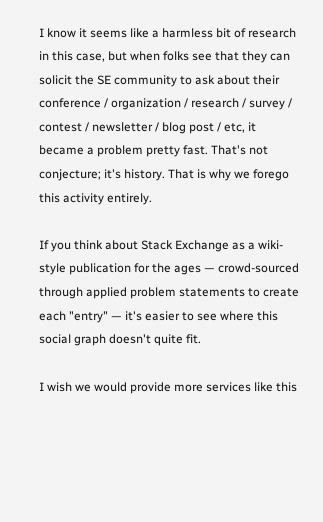I know it seems like a harmless bit of research in this case, but when folks see that they can solicit the SE community to ask about their conference / organization / research / survey / contest / newsletter / blog post / etc, it became a problem pretty fast. That's not conjecture; it's history. That is why we forego this activity entirely.

If you think about Stack Exchange as a wiki-style publication for the ages — crowd-sourced through applied problem statements to create each "entry" — it's easier to see where this social graph doesn't quite fit.

I wish we would provide more services like this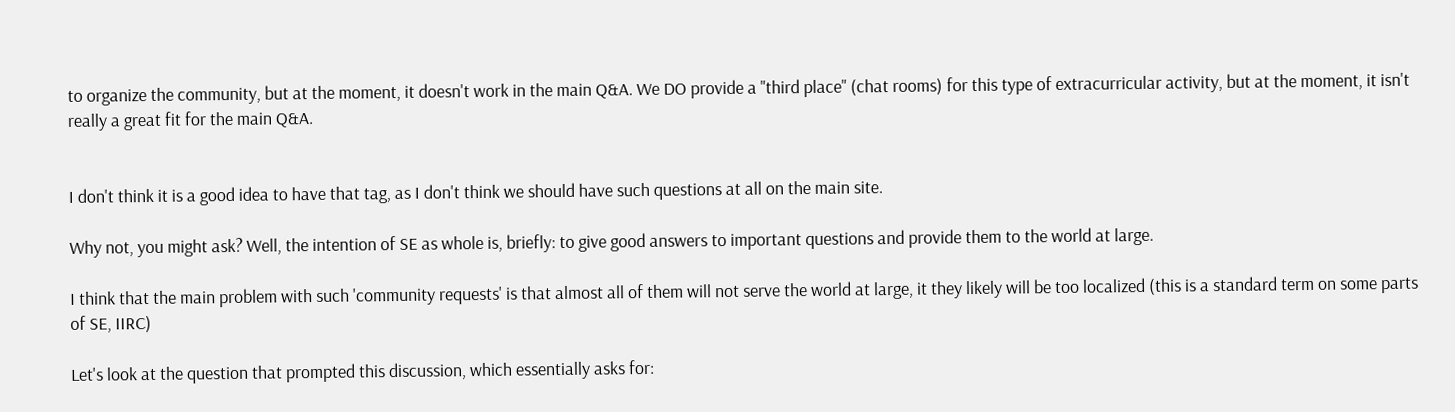to organize the community, but at the moment, it doesn't work in the main Q&A. We DO provide a "third place" (chat rooms) for this type of extracurricular activity, but at the moment, it isn't really a great fit for the main Q&A.


I don't think it is a good idea to have that tag, as I don't think we should have such questions at all on the main site.

Why not, you might ask? Well, the intention of SE as whole is, briefly: to give good answers to important questions and provide them to the world at large.

I think that the main problem with such 'community requests' is that almost all of them will not serve the world at large, it they likely will be too localized (this is a standard term on some parts of SE, IIRC)

Let's look at the question that prompted this discussion, which essentially asks for: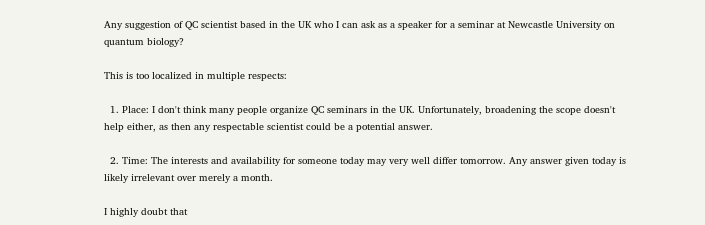Any suggestion of QC scientist based in the UK who I can ask as a speaker for a seminar at Newcastle University on quantum biology?

This is too localized in multiple respects:

  1. Place: I don't think many people organize QC seminars in the UK. Unfortunately, broadening the scope doesn't help either, as then any respectable scientist could be a potential answer.

  2. Time: The interests and availability for someone today may very well differ tomorrow. Any answer given today is likely irrelevant over merely a month.

I highly doubt that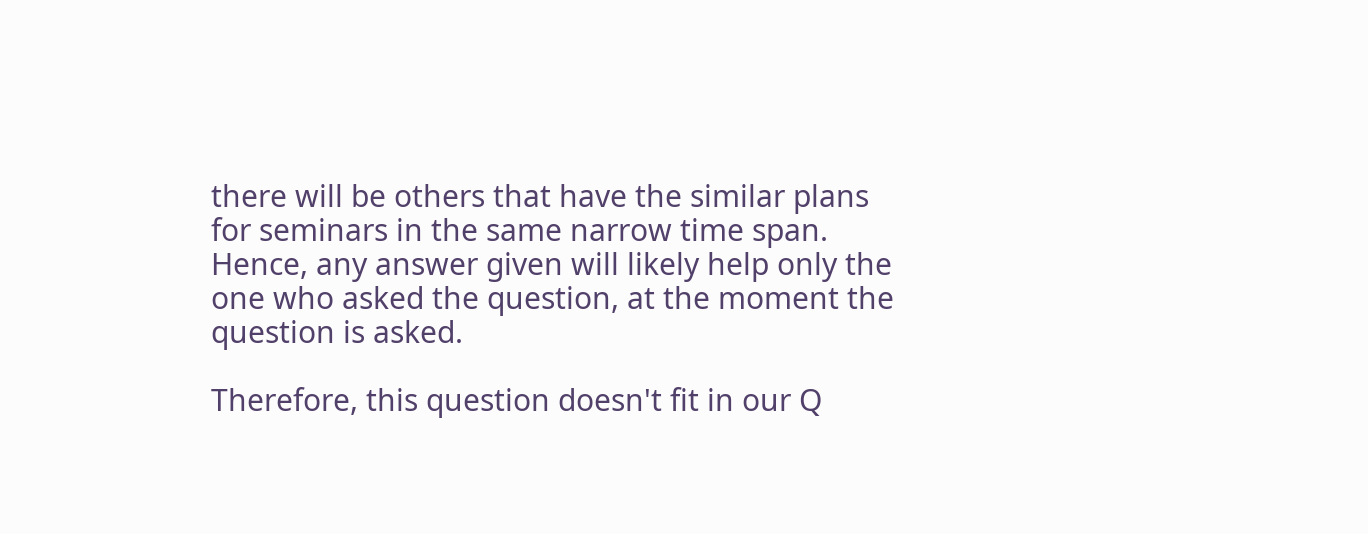there will be others that have the similar plans for seminars in the same narrow time span. Hence, any answer given will likely help only the one who asked the question, at the moment the question is asked.

Therefore, this question doesn't fit in our Q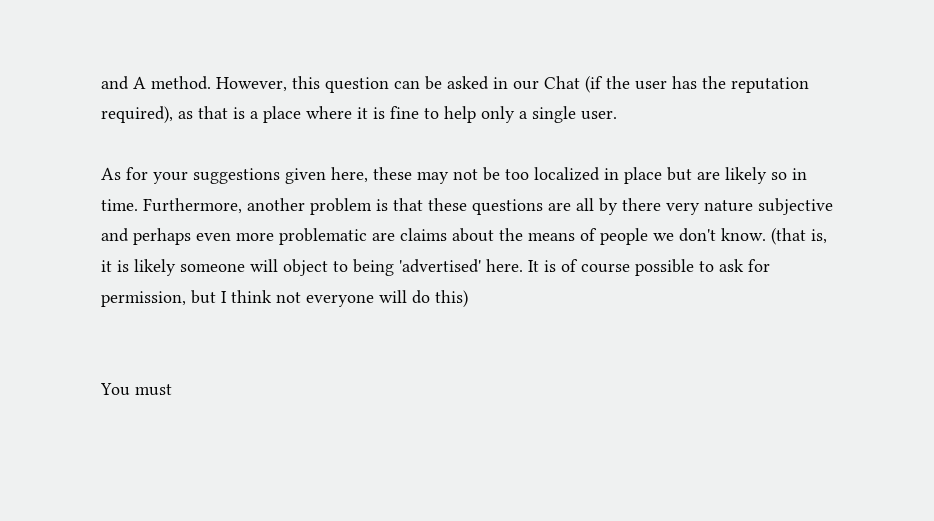and A method. However, this question can be asked in our Chat (if the user has the reputation required), as that is a place where it is fine to help only a single user.

As for your suggestions given here, these may not be too localized in place but are likely so in time. Furthermore, another problem is that these questions are all by there very nature subjective and perhaps even more problematic are claims about the means of people we don't know. (that is, it is likely someone will object to being 'advertised' here. It is of course possible to ask for permission, but I think not everyone will do this)


You must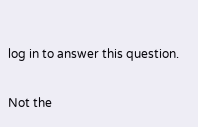log in to answer this question.

Not the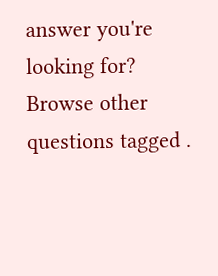answer you're looking for? Browse other questions tagged .